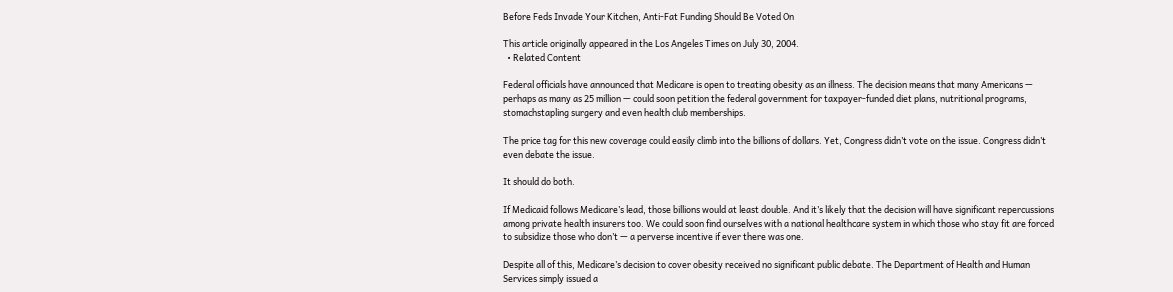Before Feds Invade Your Kitchen, Anti‐Fat Funding Should Be Voted On

This article originally appeared in the Los Angeles Times on July 30, 2004.
  • Related Content

Federal officials have announced that Medicare is open to treating obesity as an illness. The decision means that many Americans — perhaps as many as 25 million — could soon petition the federal government for taxpayer‐funded diet plans, nutritional programs, stomachstapling surgery and even health club memberships.

The price tag for this new coverage could easily climb into the billions of dollars. Yet, Congress didn’t vote on the issue. Congress didn’t even debate the issue.

It should do both.

If Medicaid follows Medicare’s lead, those billions would at least double. And it’s likely that the decision will have significant repercussions among private health insurers too. We could soon find ourselves with a national healthcare system in which those who stay fit are forced to subsidize those who don’t — a perverse incentive if ever there was one.

Despite all of this, Medicare’s decision to cover obesity received no significant public debate. The Department of Health and Human Services simply issued a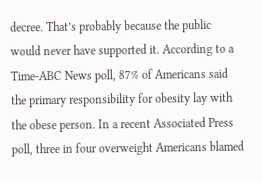decree. That’s probably because the public would never have supported it. According to a Time‐ABC News poll, 87% of Americans said the primary responsibility for obesity lay with the obese person. In a recent Associated Press poll, three in four overweight Americans blamed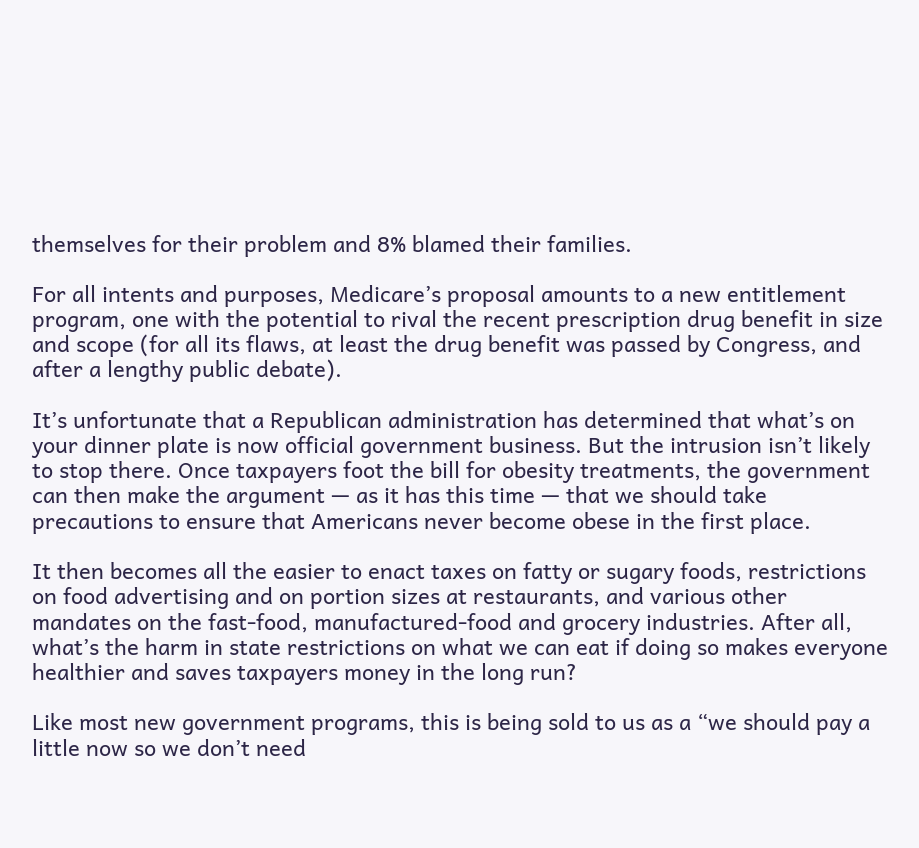themselves for their problem and 8% blamed their families.

For all intents and purposes, Medicare’s proposal amounts to a new entitlement program, one with the potential to rival the recent prescription drug benefit in size and scope (for all its flaws, at least the drug benefit was passed by Congress, and after a lengthy public debate).

It’s unfortunate that a Republican administration has determined that what’s on your dinner plate is now official government business. But the intrusion isn’t likely to stop there. Once taxpayers foot the bill for obesity treatments, the government can then make the argument — as it has this time — that we should take precautions to ensure that Americans never become obese in the first place.

It then becomes all the easier to enact taxes on fatty or sugary foods, restrictions on food advertising and on portion sizes at restaurants, and various other mandates on the fast‐food, manufactured‐food and grocery industries. After all, what’s the harm in state restrictions on what we can eat if doing so makes everyone healthier and saves taxpayers money in the long run?

Like most new government programs, this is being sold to us as a “we should pay a little now so we don’t need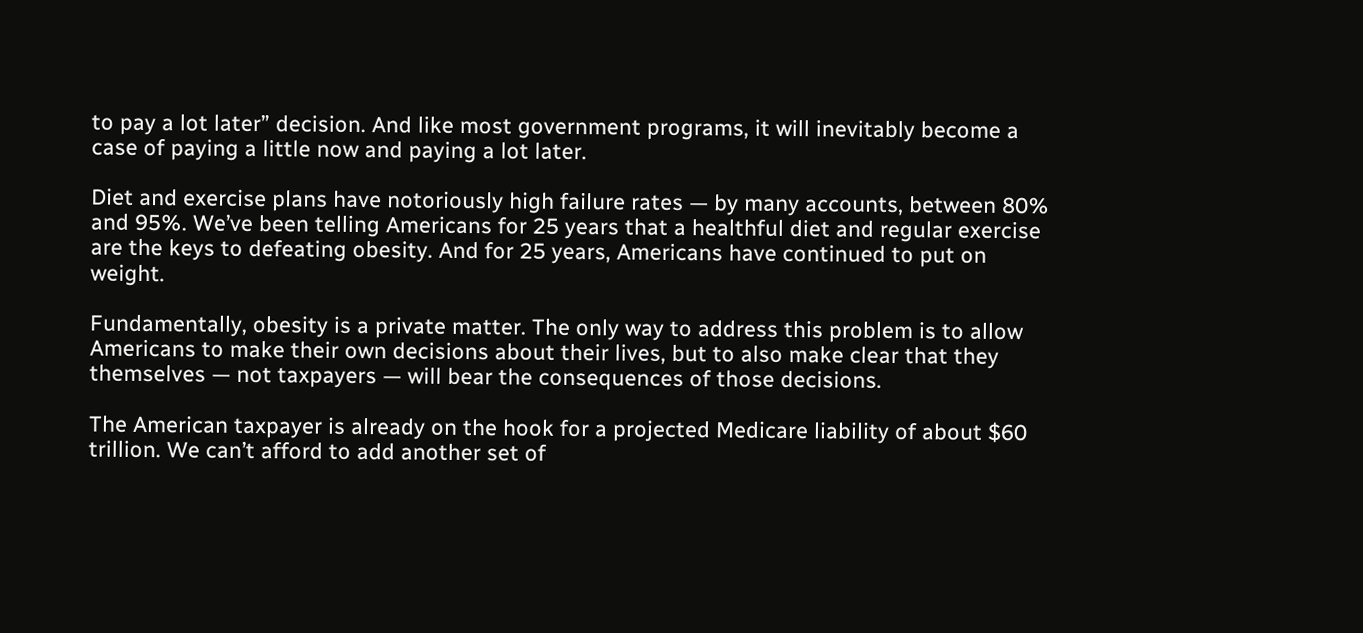to pay a lot later” decision. And like most government programs, it will inevitably become a case of paying a little now and paying a lot later.

Diet and exercise plans have notoriously high failure rates — by many accounts, between 80% and 95%. We’ve been telling Americans for 25 years that a healthful diet and regular exercise are the keys to defeating obesity. And for 25 years, Americans have continued to put on weight.

Fundamentally, obesity is a private matter. The only way to address this problem is to allow Americans to make their own decisions about their lives, but to also make clear that they themselves — not taxpayers — will bear the consequences of those decisions.

The American taxpayer is already on the hook for a projected Medicare liability of about $60 trillion. We can’t afford to add another set of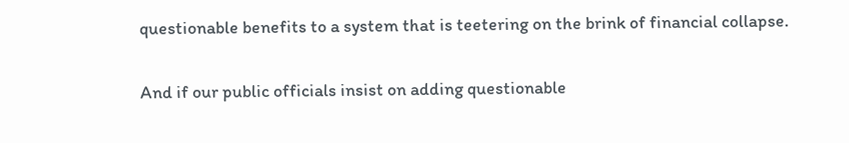questionable benefits to a system that is teetering on the brink of financial collapse.

And if our public officials insist on adding questionable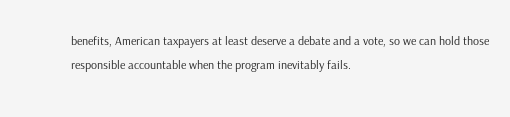benefits, American taxpayers at least deserve a debate and a vote, so we can hold those responsible accountable when the program inevitably fails.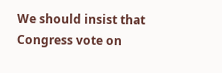We should insist that Congress vote on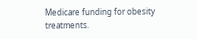Medicare funding for obesity treatments.